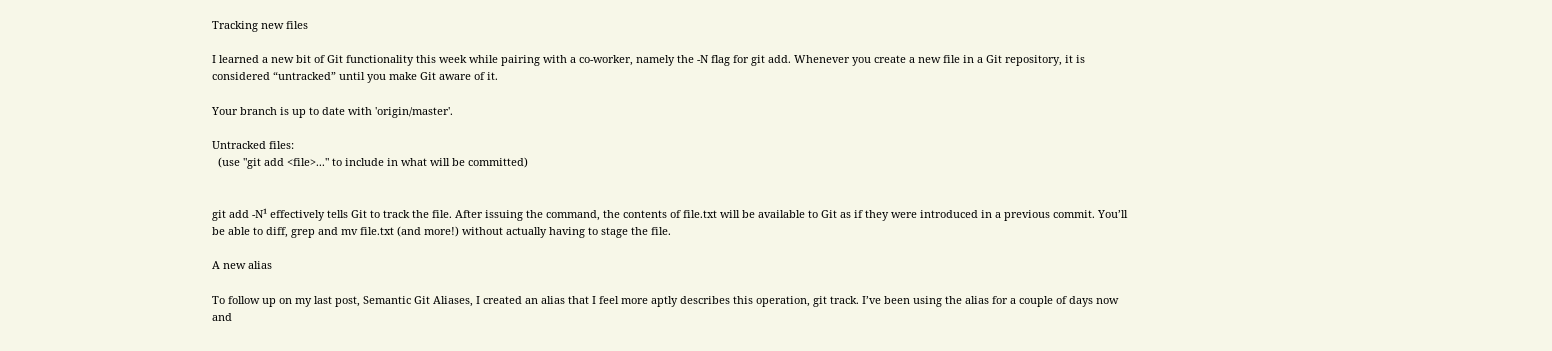Tracking new files

I learned a new bit of Git functionality this week while pairing with a co-worker, namely the -N flag for git add. Whenever you create a new file in a Git repository, it is considered “untracked” until you make Git aware of it.

Your branch is up to date with 'origin/master'.

Untracked files:
  (use "git add <file>..." to include in what will be committed)


git add -N¹ effectively tells Git to track the file. After issuing the command, the contents of file.txt will be available to Git as if they were introduced in a previous commit. You’ll be able to diff, grep and mv file.txt (and more!) without actually having to stage the file.

A new alias

To follow up on my last post, Semantic Git Aliases, I created an alias that I feel more aptly describes this operation, git track. I’ve been using the alias for a couple of days now and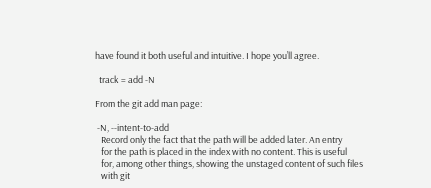have found it both useful and intuitive. I hope you’ll agree.

  track = add -N

From the git add man page:

 -N, --intent-to-add
   Record only the fact that the path will be added later. An entry
   for the path is placed in the index with no content. This is useful
   for, among other things, showing the unstaged content of such files
   with git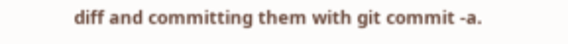diff and committing them with git commit -a.